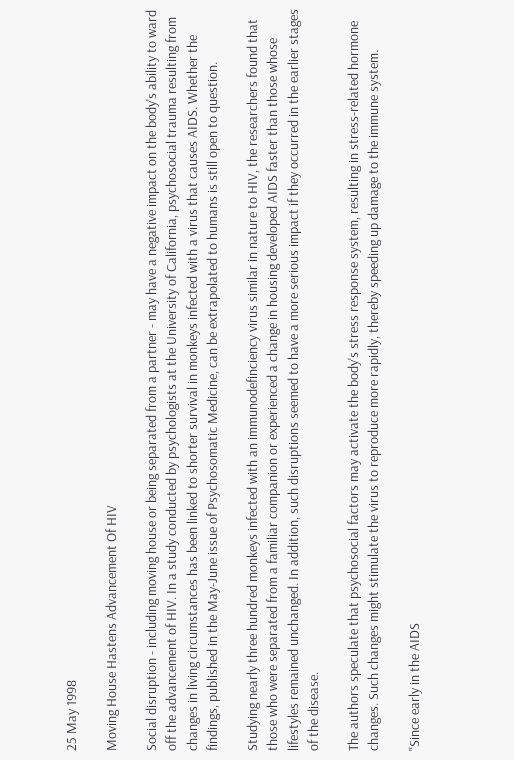25 May 1998

Moving House Hastens Advancement Of HIV

Social disruption - including moving house or being separated from a partner - may have a negative impact on the body's ability to ward off the advancement of HIV. In a study conducted by psychologists at the University of California, psychosocial trauma resulting from changes in living circumstances has been linked to shorter survival in monkeys infected with a virus that causes AIDS. Whether the findings, published in the May-June issue of Psychosomatic Medicine, can be extrapolated to humans is still open to question.

Studying nearly three hundred monkeys infected with an immunodefinciency virus similar in nature to HIV, the researchers found that those who were separated from a familiar companion or experienced a change in housing developed AIDS faster than those whose lifestyles remained unchanged. In addition, such disruptions seemed to have a more serious impact if they occurred in the earlier stages of the disease.

The authors speculate that psychosocial factors may activate the body's stress response system, resulting in stress-related hormone changes. Such changes might stimulate the virus to reproduce more rapidly, thereby speeding up damage to the immune system.

"Since early in the AIDS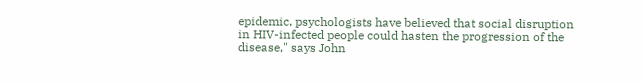epidemic, psychologists have believed that social disruption in HIV-infected people could hasten the progression of the disease," says John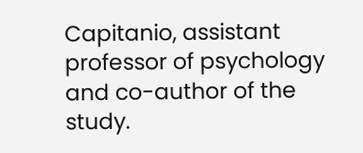Capitanio, assistant professor of psychology and co-author of the study.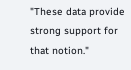"These data provide strong support for that notion."